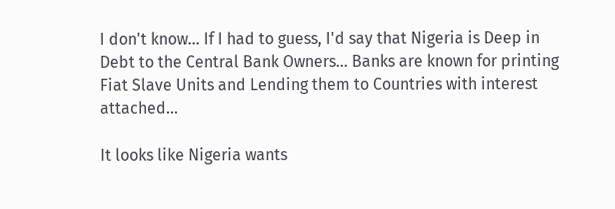I don't know... If I had to guess, I'd say that Nigeria is Deep in Debt to the Central Bank Owners... Banks are known for printing Fiat Slave Units and Lending them to Countries with interest attached...

It looks like Nigeria wants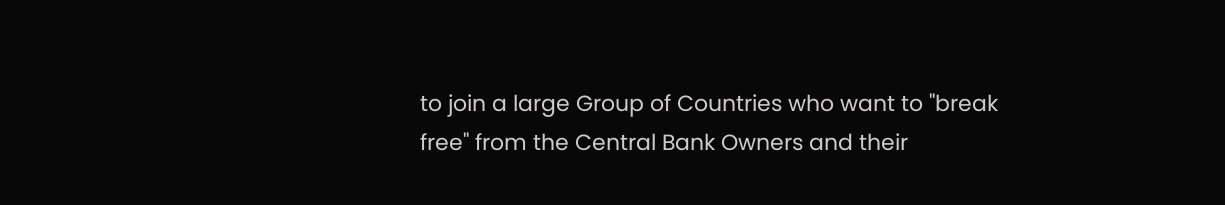to join a large Group of Countries who want to "break free" from the Central Bank Owners and their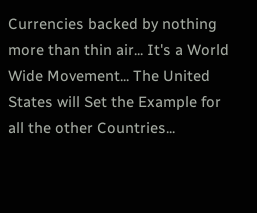Currencies backed by nothing more than thin air... It's a World Wide Movement... The United States will Set the Example for all the other Countries...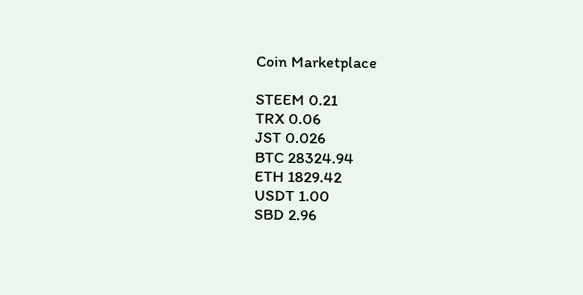Coin Marketplace

STEEM 0.21
TRX 0.06
JST 0.026
BTC 28324.94
ETH 1829.42
USDT 1.00
SBD 2.96